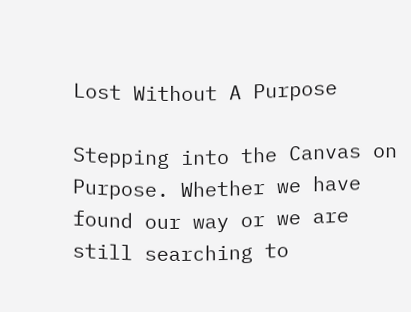Lost Without A Purpose

Stepping into the Canvas on Purpose. Whether we have found our way or we are still searching to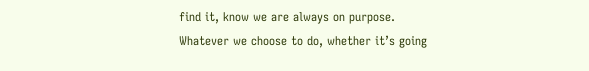find it, know we are always on purpose. Whatever we choose to do, whether it’s going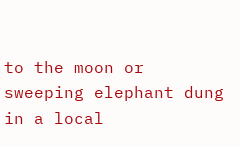to the moon or sweeping elephant dung in a local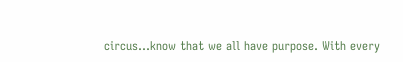circus…know that we all have purpose. With every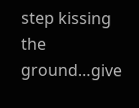step kissing the ground…give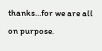thanks…for we are all on purpose.